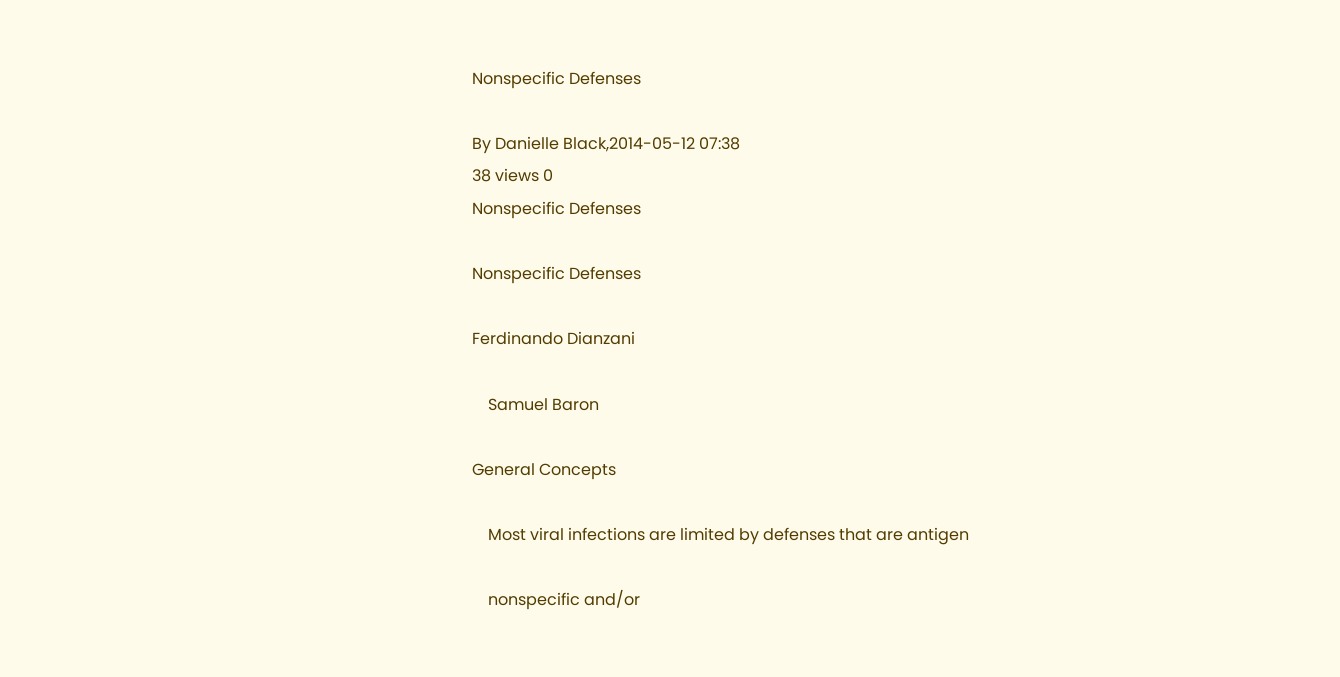Nonspecific Defenses

By Danielle Black,2014-05-12 07:38
38 views 0
Nonspecific Defenses

Nonspecific Defenses

Ferdinando Dianzani

    Samuel Baron

General Concepts

    Most viral infections are limited by defenses that are antigen

    nonspecific and/or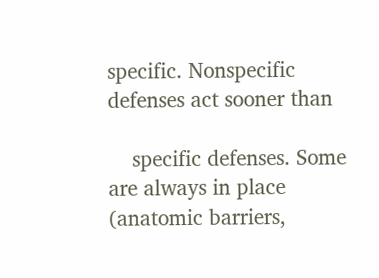specific. Nonspecific defenses act sooner than

    specific defenses. Some are always in place (anatomic barriers,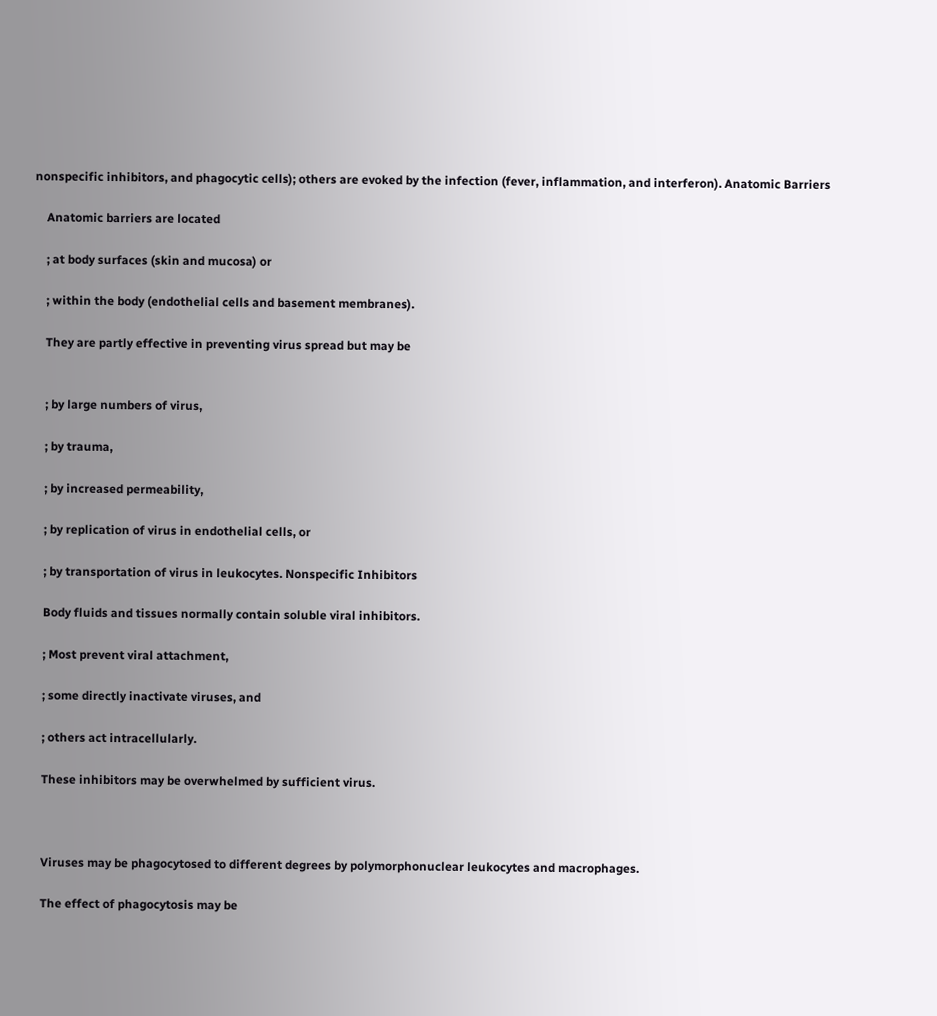nonspecific inhibitors, and phagocytic cells); others are evoked by the infection (fever, inflammation, and interferon). Anatomic Barriers

    Anatomic barriers are located

    ; at body surfaces (skin and mucosa) or

    ; within the body (endothelial cells and basement membranes).

    They are partly effective in preventing virus spread but may be


    ; by large numbers of virus,

    ; by trauma,

    ; by increased permeability,

    ; by replication of virus in endothelial cells, or

    ; by transportation of virus in leukocytes. Nonspecific Inhibitors

    Body fluids and tissues normally contain soluble viral inhibitors.

    ; Most prevent viral attachment,

    ; some directly inactivate viruses, and

    ; others act intracellularly.

    These inhibitors may be overwhelmed by sufficient virus.



    Viruses may be phagocytosed to different degrees by polymorphonuclear leukocytes and macrophages.

    The effect of phagocytosis may be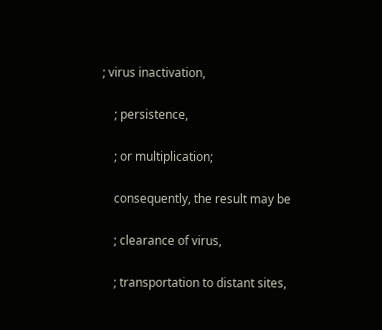; virus inactivation,

    ; persistence,

    ; or multiplication;

    consequently, the result may be

    ; clearance of virus,

    ; transportation to distant sites,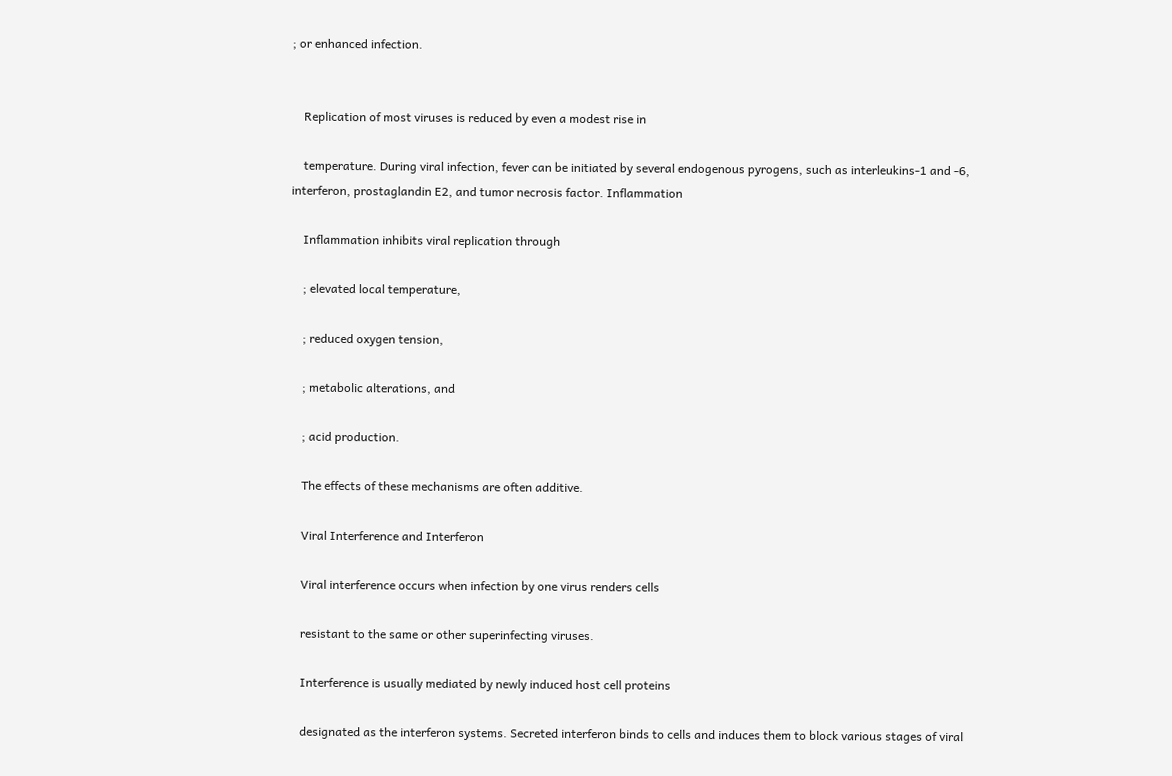; or enhanced infection.


    Replication of most viruses is reduced by even a modest rise in

    temperature. During viral infection, fever can be initiated by several endogenous pyrogens, such as interleukins-1 and -6, interferon, prostaglandin E2, and tumor necrosis factor. Inflammation

    Inflammation inhibits viral replication through

    ; elevated local temperature,

    ; reduced oxygen tension,

    ; metabolic alterations, and

    ; acid production.

    The effects of these mechanisms are often additive.

    Viral Interference and Interferon

    Viral interference occurs when infection by one virus renders cells

    resistant to the same or other superinfecting viruses.

    Interference is usually mediated by newly induced host cell proteins

    designated as the interferon systems. Secreted interferon binds to cells and induces them to block various stages of viral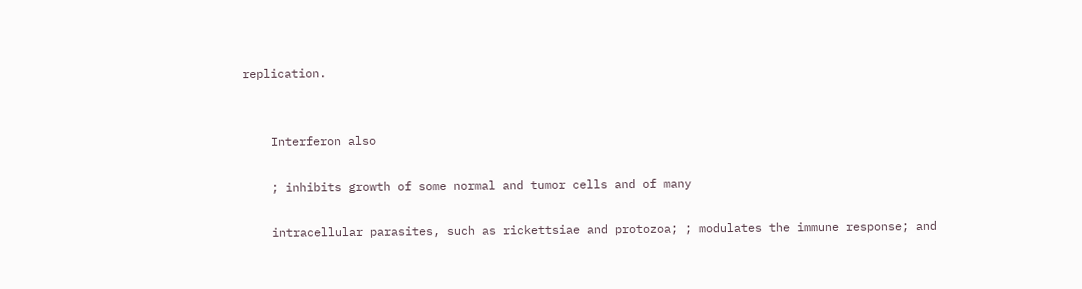replication.


    Interferon also

    ; inhibits growth of some normal and tumor cells and of many

    intracellular parasites, such as rickettsiae and protozoa; ; modulates the immune response; and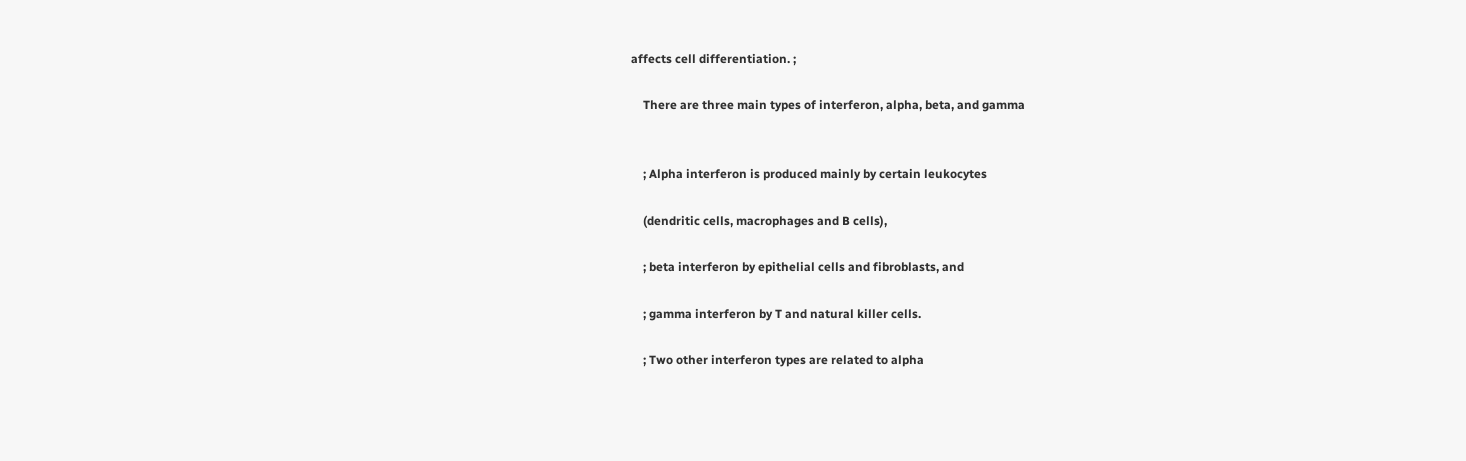affects cell differentiation. ;

    There are three main types of interferon, alpha, beta, and gamma


    ; Alpha interferon is produced mainly by certain leukocytes

    (dendritic cells, macrophages and B cells),

    ; beta interferon by epithelial cells and fibroblasts, and

    ; gamma interferon by T and natural killer cells.

    ; Two other interferon types are related to alpha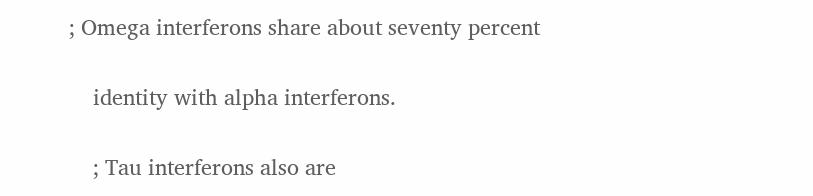; Omega interferons share about seventy percent

    identity with alpha interferons.

    ; Tau interferons also are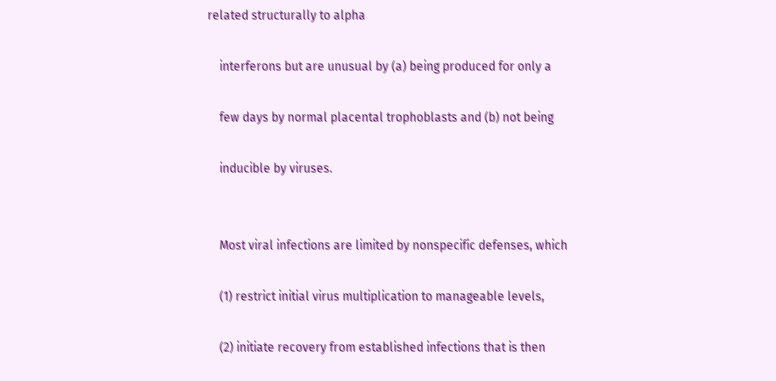related structurally to alpha

    interferons but are unusual by (a) being produced for only a

    few days by normal placental trophoblasts and (b) not being

    inducible by viruses.


    Most viral infections are limited by nonspecific defenses, which

    (1) restrict initial virus multiplication to manageable levels,

    (2) initiate recovery from established infections that is then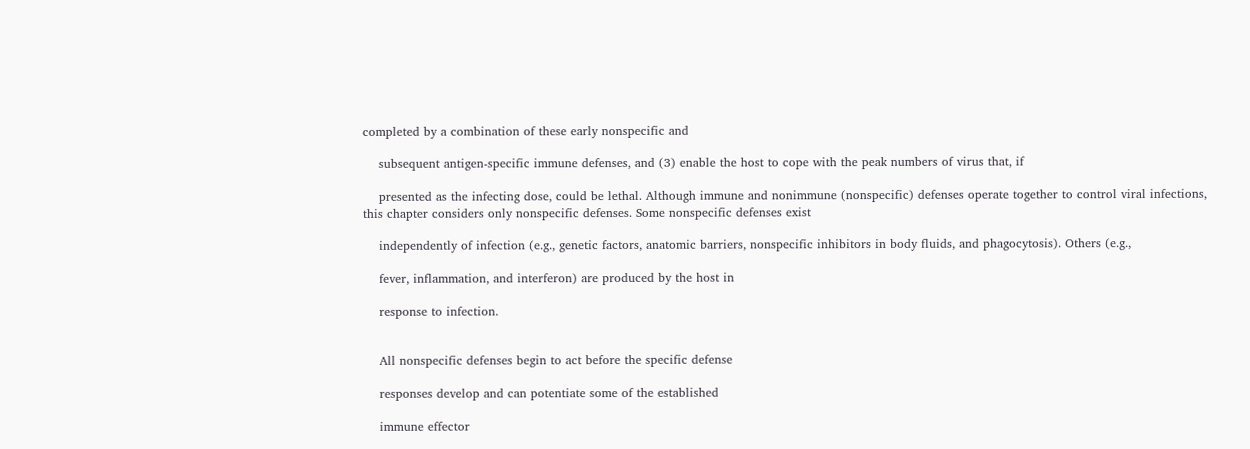completed by a combination of these early nonspecific and

    subsequent antigen-specific immune defenses, and (3) enable the host to cope with the peak numbers of virus that, if

    presented as the infecting dose, could be lethal. Although immune and nonimmune (nonspecific) defenses operate together to control viral infections, this chapter considers only nonspecific defenses. Some nonspecific defenses exist

    independently of infection (e.g., genetic factors, anatomic barriers, nonspecific inhibitors in body fluids, and phagocytosis). Others (e.g.,

    fever, inflammation, and interferon) are produced by the host in

    response to infection.


    All nonspecific defenses begin to act before the specific defense

    responses develop and can potentiate some of the established

    immune effector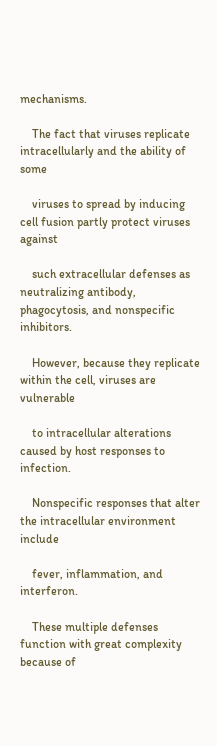mechanisms.

    The fact that viruses replicate intracellularly and the ability of some

    viruses to spread by inducing cell fusion partly protect viruses against

    such extracellular defenses as neutralizing antibody, phagocytosis, and nonspecific inhibitors.

    However, because they replicate within the cell, viruses are vulnerable

    to intracellular alterations caused by host responses to infection.

    Nonspecific responses that alter the intracellular environment include

    fever, inflammation, and interferon.

    These multiple defenses function with great complexity because of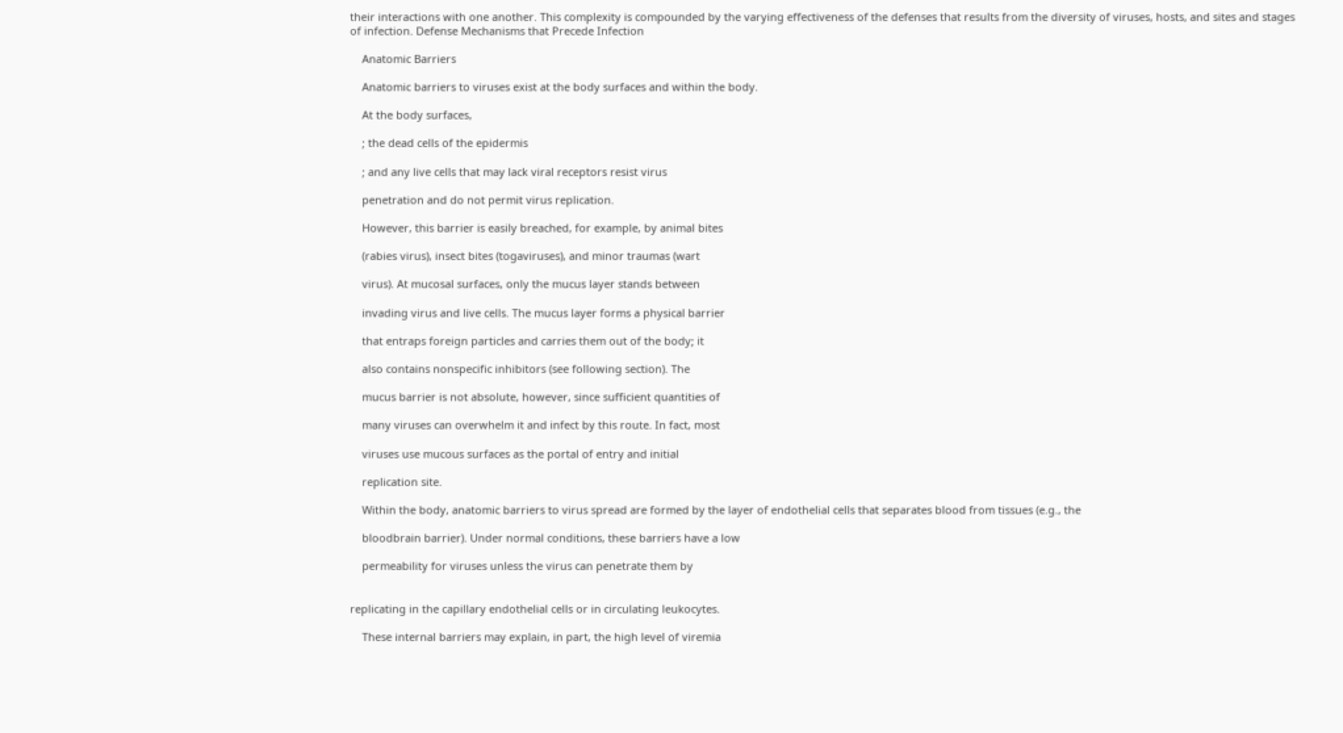their interactions with one another. This complexity is compounded by the varying effectiveness of the defenses that results from the diversity of viruses, hosts, and sites and stages of infection. Defense Mechanisms that Precede Infection

    Anatomic Barriers

    Anatomic barriers to viruses exist at the body surfaces and within the body.

    At the body surfaces,

    ; the dead cells of the epidermis

    ; and any live cells that may lack viral receptors resist virus

    penetration and do not permit virus replication.

    However, this barrier is easily breached, for example, by animal bites

    (rabies virus), insect bites (togaviruses), and minor traumas (wart

    virus). At mucosal surfaces, only the mucus layer stands between

    invading virus and live cells. The mucus layer forms a physical barrier

    that entraps foreign particles and carries them out of the body; it

    also contains nonspecific inhibitors (see following section). The

    mucus barrier is not absolute, however, since sufficient quantities of

    many viruses can overwhelm it and infect by this route. In fact, most

    viruses use mucous surfaces as the portal of entry and initial

    replication site.

    Within the body, anatomic barriers to virus spread are formed by the layer of endothelial cells that separates blood from tissues (e.g., the

    bloodbrain barrier). Under normal conditions, these barriers have a low

    permeability for viruses unless the virus can penetrate them by


replicating in the capillary endothelial cells or in circulating leukocytes.

    These internal barriers may explain, in part, the high level of viremia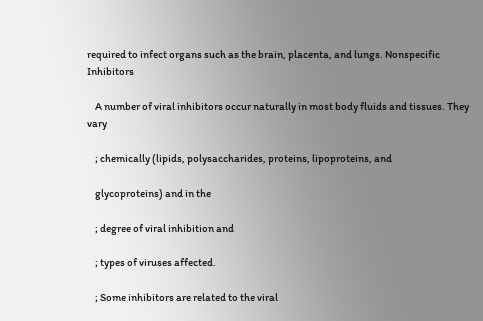required to infect organs such as the brain, placenta, and lungs. Nonspecific Inhibitors

    A number of viral inhibitors occur naturally in most body fluids and tissues. They vary

    ; chemically (lipids, polysaccharides, proteins, lipoproteins, and

    glycoproteins) and in the

    ; degree of viral inhibition and

    ; types of viruses affected.

    ; Some inhibitors are related to the viral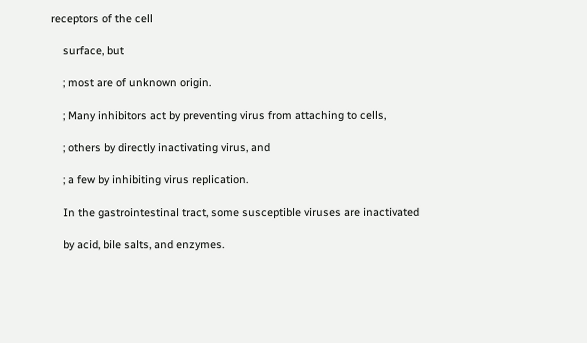receptors of the cell

    surface, but

    ; most are of unknown origin.

    ; Many inhibitors act by preventing virus from attaching to cells,

    ; others by directly inactivating virus, and

    ; a few by inhibiting virus replication.

    In the gastrointestinal tract, some susceptible viruses are inactivated

    by acid, bile salts, and enzymes.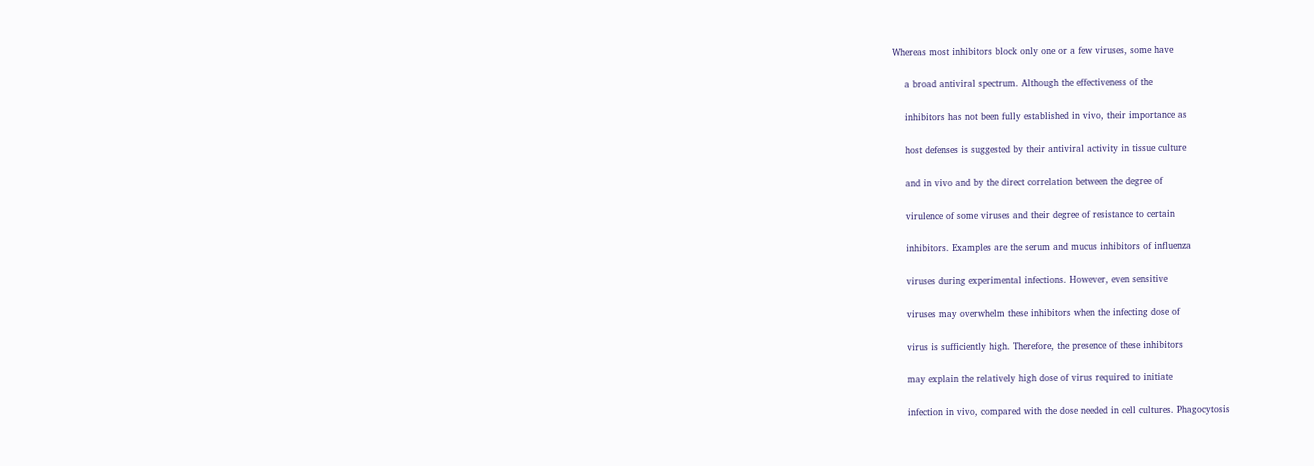Whereas most inhibitors block only one or a few viruses, some have

    a broad antiviral spectrum. Although the effectiveness of the

    inhibitors has not been fully established in vivo, their importance as

    host defenses is suggested by their antiviral activity in tissue culture

    and in vivo and by the direct correlation between the degree of

    virulence of some viruses and their degree of resistance to certain

    inhibitors. Examples are the serum and mucus inhibitors of influenza

    viruses during experimental infections. However, even sensitive

    viruses may overwhelm these inhibitors when the infecting dose of

    virus is sufficiently high. Therefore, the presence of these inhibitors

    may explain the relatively high dose of virus required to initiate

    infection in vivo, compared with the dose needed in cell cultures. Phagocytosis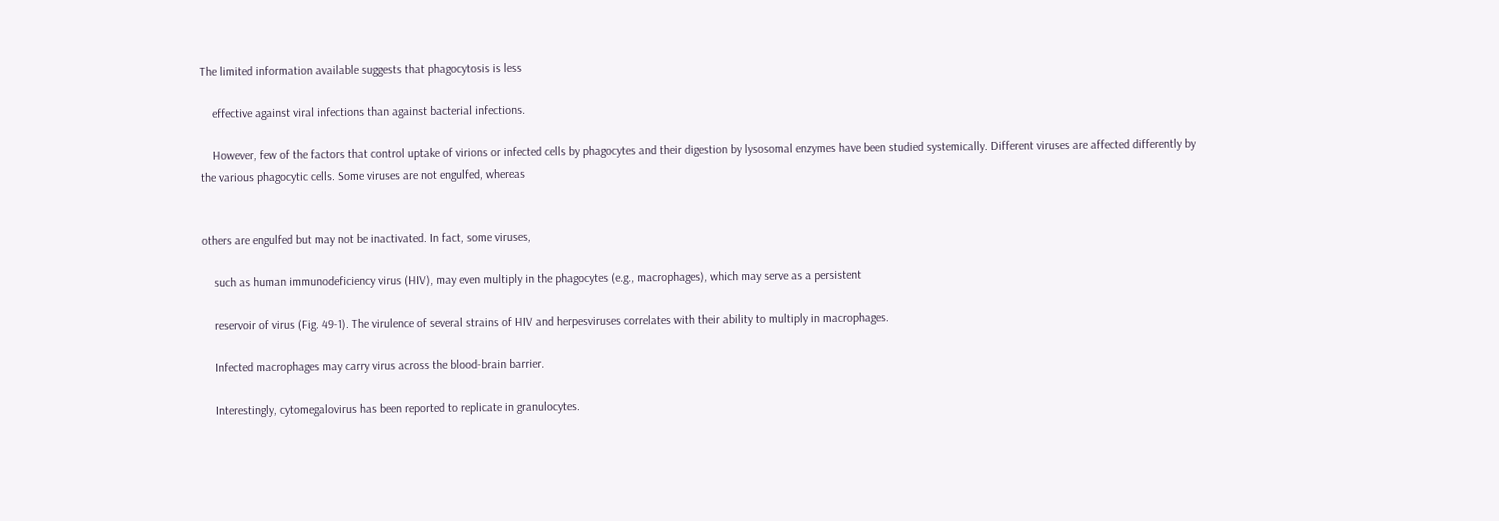The limited information available suggests that phagocytosis is less

    effective against viral infections than against bacterial infections.

    However, few of the factors that control uptake of virions or infected cells by phagocytes and their digestion by lysosomal enzymes have been studied systemically. Different viruses are affected differently by the various phagocytic cells. Some viruses are not engulfed, whereas


others are engulfed but may not be inactivated. In fact, some viruses,

    such as human immunodeficiency virus (HIV), may even multiply in the phagocytes (e.g., macrophages), which may serve as a persistent

    reservoir of virus (Fig. 49-1). The virulence of several strains of HIV and herpesviruses correlates with their ability to multiply in macrophages.

    Infected macrophages may carry virus across the blood-brain barrier.

    Interestingly, cytomegalovirus has been reported to replicate in granulocytes.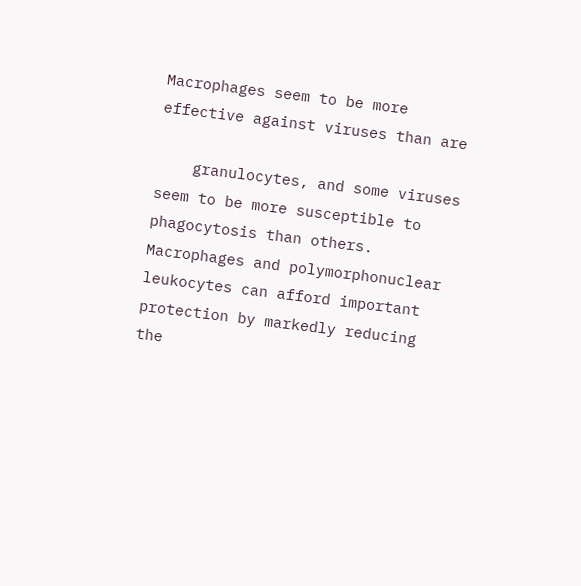Macrophages seem to be more effective against viruses than are

    granulocytes, and some viruses seem to be more susceptible to phagocytosis than others. Macrophages and polymorphonuclear leukocytes can afford important protection by markedly reducing the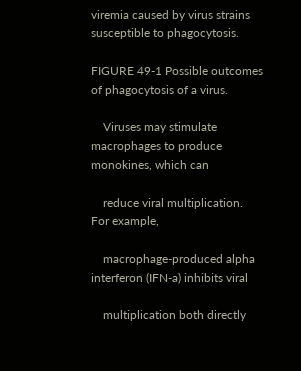viremia caused by virus strains susceptible to phagocytosis.

FIGURE 49-1 Possible outcomes of phagocytosis of a virus.

    Viruses may stimulate macrophages to produce monokines, which can

    reduce viral multiplication. For example,

    macrophage-produced alpha interferon (IFN-a) inhibits viral

    multiplication both directly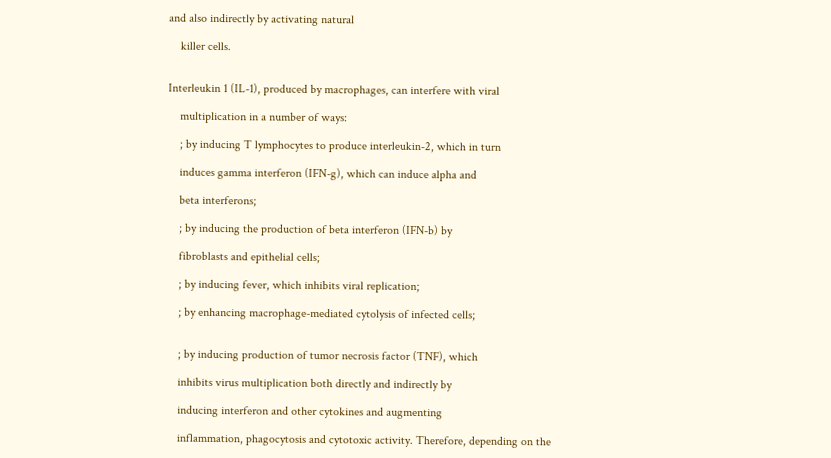and also indirectly by activating natural

    killer cells.


Interleukin 1 (IL-1), produced by macrophages, can interfere with viral

    multiplication in a number of ways:

    ; by inducing T lymphocytes to produce interleukin-2, which in turn

    induces gamma interferon (IFN-g), which can induce alpha and

    beta interferons;

    ; by inducing the production of beta interferon (IFN-b) by

    fibroblasts and epithelial cells;

    ; by inducing fever, which inhibits viral replication;

    ; by enhancing macrophage-mediated cytolysis of infected cells;


    ; by inducing production of tumor necrosis factor (TNF), which

    inhibits virus multiplication both directly and indirectly by

    inducing interferon and other cytokines and augmenting

    inflammation, phagocytosis and cytotoxic activity. Therefore, depending on the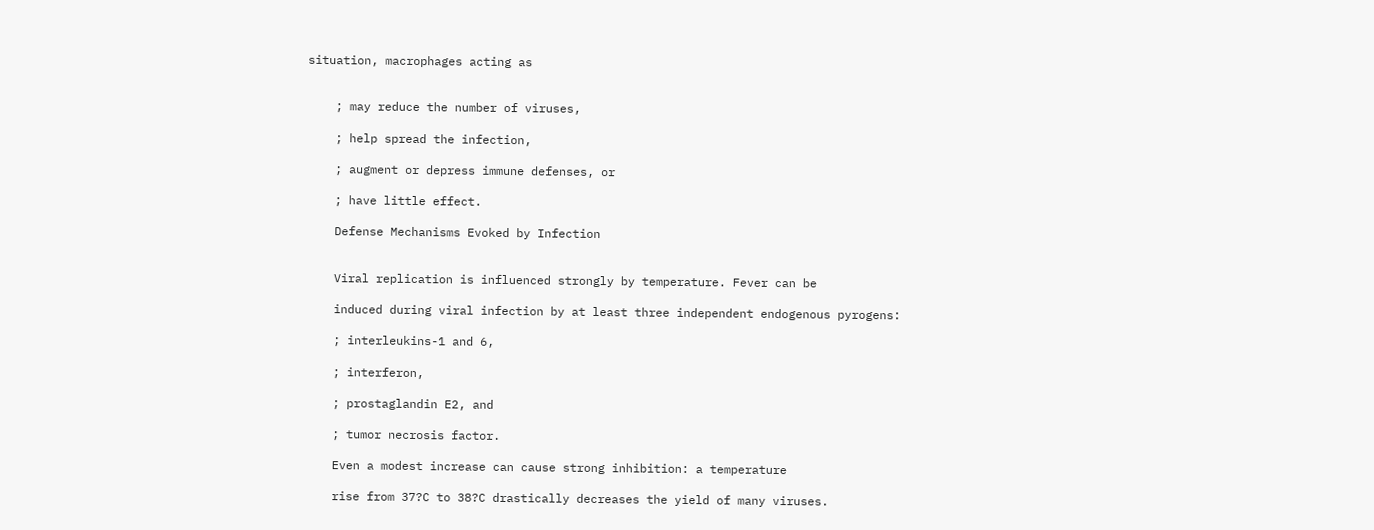situation, macrophages acting as


    ; may reduce the number of viruses,

    ; help spread the infection,

    ; augment or depress immune defenses, or

    ; have little effect.

    Defense Mechanisms Evoked by Infection


    Viral replication is influenced strongly by temperature. Fever can be

    induced during viral infection by at least three independent endogenous pyrogens:

    ; interleukins-1 and 6,

    ; interferon,

    ; prostaglandin E2, and

    ; tumor necrosis factor.

    Even a modest increase can cause strong inhibition: a temperature

    rise from 37?C to 38?C drastically decreases the yield of many viruses.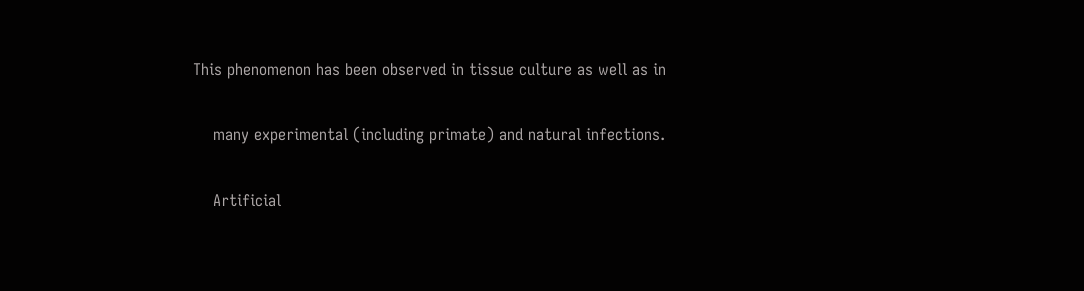This phenomenon has been observed in tissue culture as well as in

    many experimental (including primate) and natural infections.

    Artificial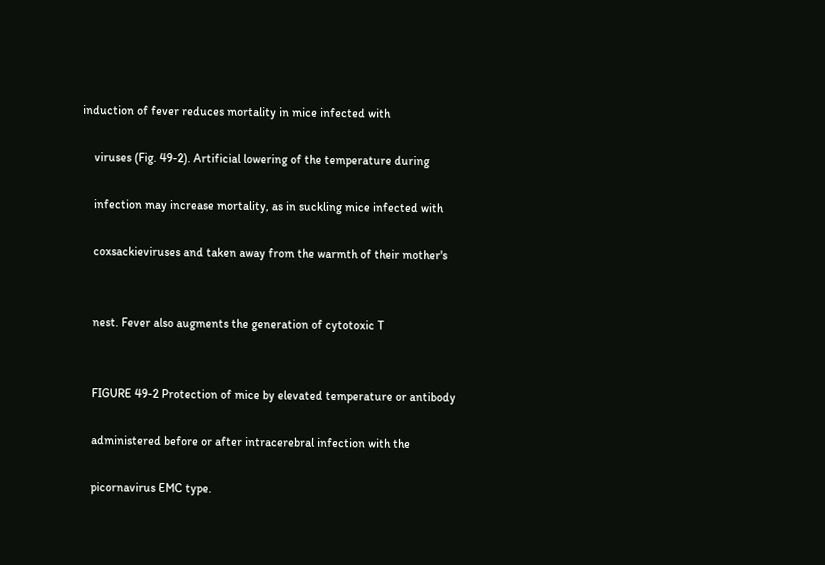induction of fever reduces mortality in mice infected with

    viruses (Fig. 49-2). Artificial lowering of the temperature during

    infection may increase mortality, as in suckling mice infected with

    coxsackieviruses and taken away from the warmth of their mother's


    nest. Fever also augments the generation of cytotoxic T


    FIGURE 49-2 Protection of mice by elevated temperature or antibody

    administered before or after intracerebral infection with the

    picornavirus EMC type.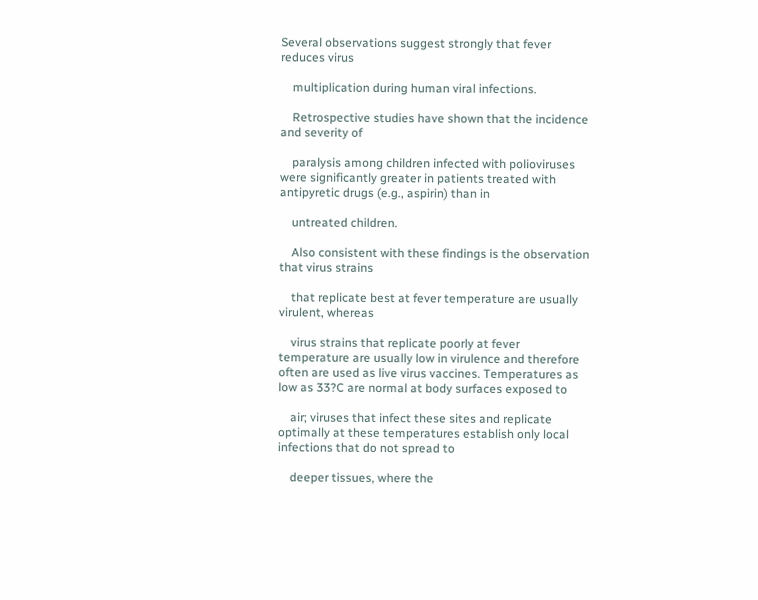Several observations suggest strongly that fever reduces virus

    multiplication during human viral infections.

    Retrospective studies have shown that the incidence and severity of

    paralysis among children infected with polioviruses were significantly greater in patients treated with antipyretic drugs (e.g., aspirin) than in

    untreated children.

    Also consistent with these findings is the observation that virus strains

    that replicate best at fever temperature are usually virulent, whereas

    virus strains that replicate poorly at fever temperature are usually low in virulence and therefore often are used as live virus vaccines. Temperatures as low as 33?C are normal at body surfaces exposed to

    air; viruses that infect these sites and replicate optimally at these temperatures establish only local infections that do not spread to

    deeper tissues, where the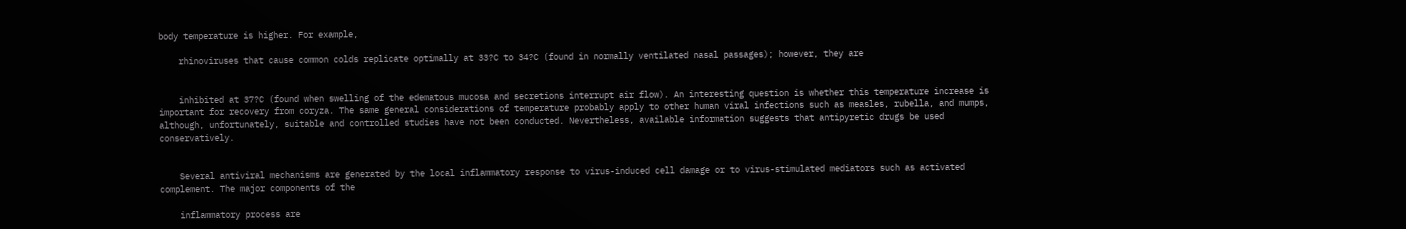body temperature is higher. For example,

    rhinoviruses that cause common colds replicate optimally at 33?C to 34?C (found in normally ventilated nasal passages); however, they are


    inhibited at 37?C (found when swelling of the edematous mucosa and secretions interrupt air flow). An interesting question is whether this temperature increase is important for recovery from coryza. The same general considerations of temperature probably apply to other human viral infections such as measles, rubella, and mumps, although, unfortunately, suitable and controlled studies have not been conducted. Nevertheless, available information suggests that antipyretic drugs be used conservatively.


    Several antiviral mechanisms are generated by the local inflammatory response to virus-induced cell damage or to virus-stimulated mediators such as activated complement. The major components of the

    inflammatory process are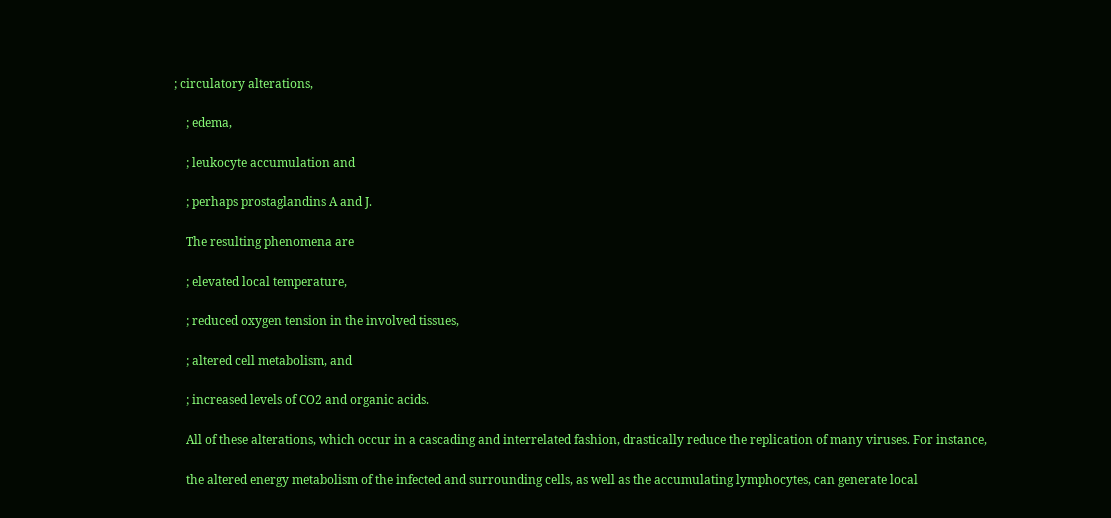; circulatory alterations,

    ; edema,

    ; leukocyte accumulation and

    ; perhaps prostaglandins A and J.

    The resulting phenomena are

    ; elevated local temperature,

    ; reduced oxygen tension in the involved tissues,

    ; altered cell metabolism, and

    ; increased levels of CO2 and organic acids.

    All of these alterations, which occur in a cascading and interrelated fashion, drastically reduce the replication of many viruses. For instance,

    the altered energy metabolism of the infected and surrounding cells, as well as the accumulating lymphocytes, can generate local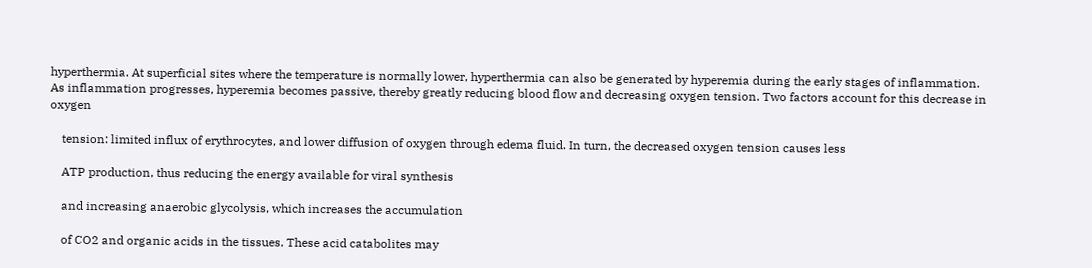hyperthermia. At superficial sites where the temperature is normally lower, hyperthermia can also be generated by hyperemia during the early stages of inflammation. As inflammation progresses, hyperemia becomes passive, thereby greatly reducing blood flow and decreasing oxygen tension. Two factors account for this decrease in oxygen

    tension: limited influx of erythrocytes, and lower diffusion of oxygen through edema fluid. In turn, the decreased oxygen tension causes less

    ATP production, thus reducing the energy available for viral synthesis

    and increasing anaerobic glycolysis, which increases the accumulation

    of CO2 and organic acids in the tissues. These acid catabolites may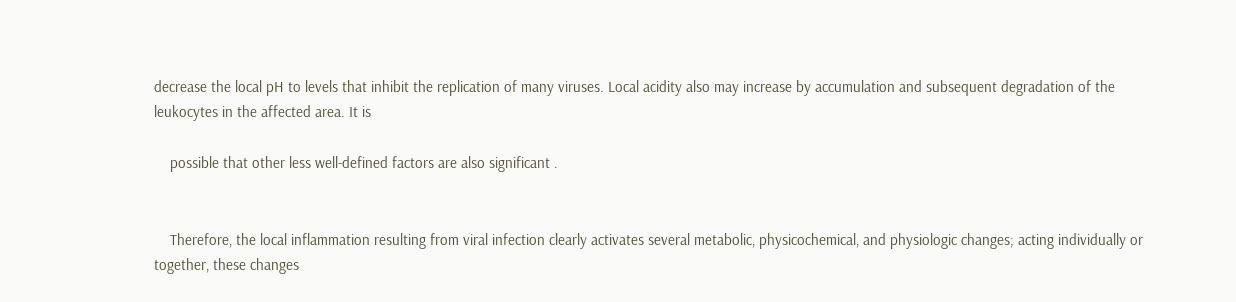decrease the local pH to levels that inhibit the replication of many viruses. Local acidity also may increase by accumulation and subsequent degradation of the leukocytes in the affected area. It is

    possible that other less well-defined factors are also significant .


    Therefore, the local inflammation resulting from viral infection clearly activates several metabolic, physicochemical, and physiologic changes; acting individually or together, these changes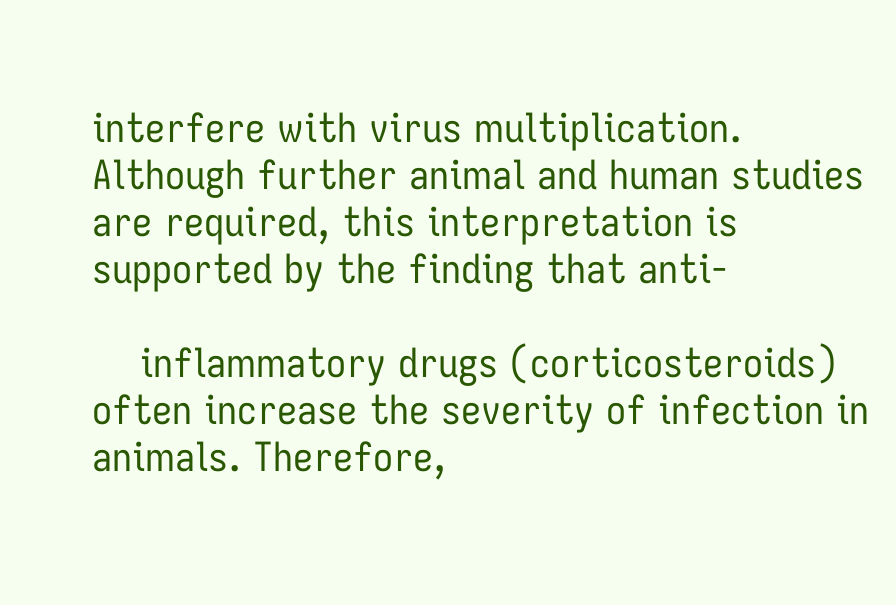interfere with virus multiplication. Although further animal and human studies are required, this interpretation is supported by the finding that anti-

    inflammatory drugs (corticosteroids) often increase the severity of infection in animals. Therefore,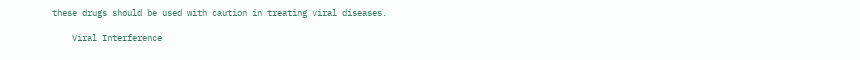these drugs should be used with caution in treating viral diseases.

    Viral Interference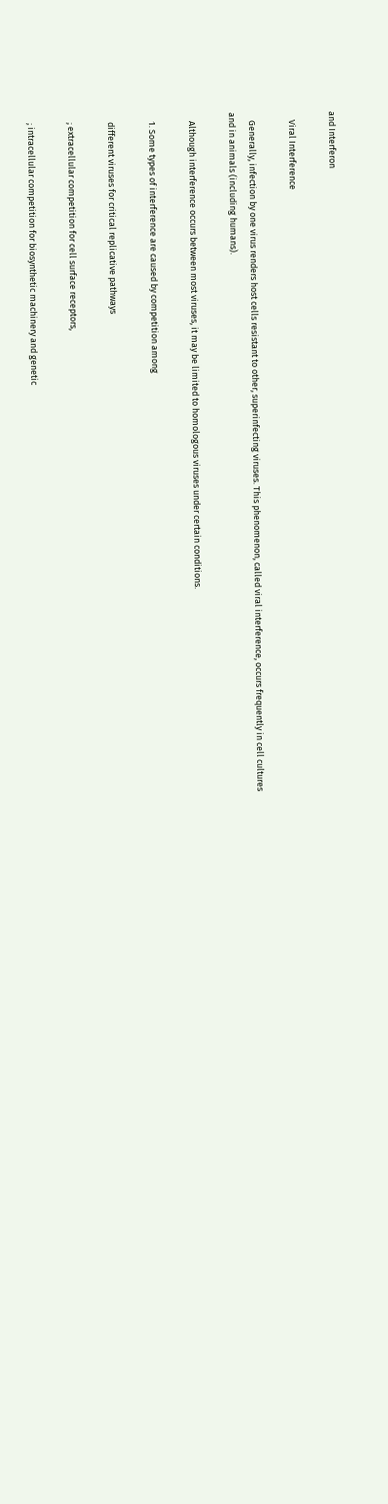and Interferon

    Viral Interference

    Generally, infection by one virus renders host cells resistant to other, superinfecting viruses. This phenomenon, called viral interference, occurs frequently in cell cultures and in animals (including humans).

    Although interference occurs between most viruses, it may be limited to homologous viruses under certain conditions.

    1. Some types of interference are caused by competition among

    different viruses for critical replicative pathways

    ; extracellular competition for cell surface receptors,

    ; intracellular competition for biosynthetic machinery and genetic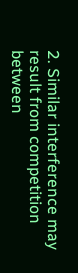2. Similar interference may result from competition between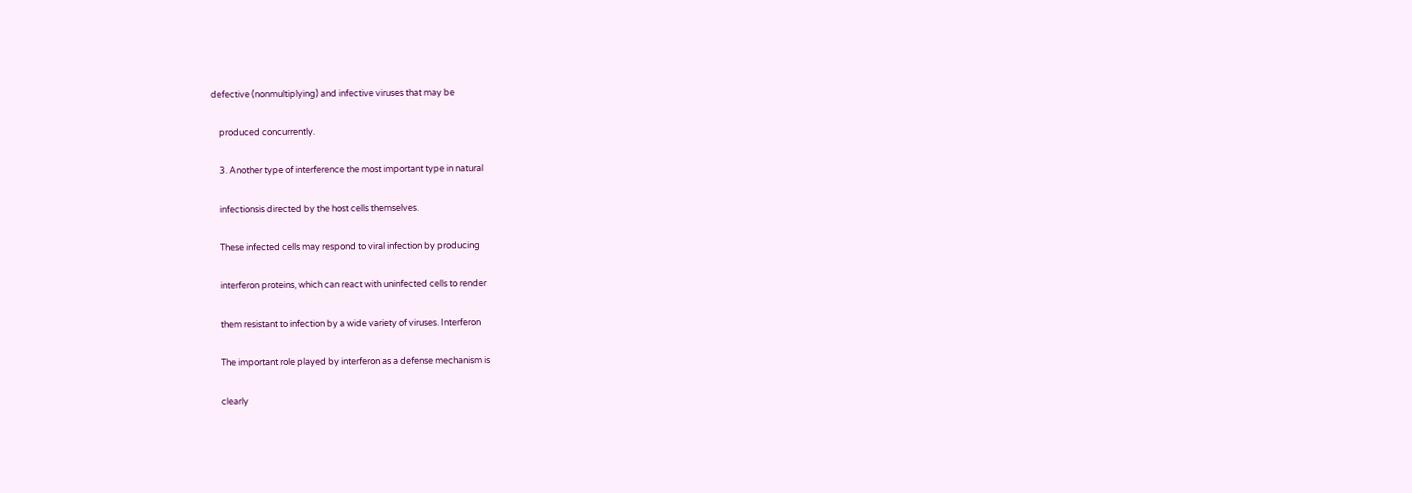defective (nonmultiplying) and infective viruses that may be

    produced concurrently.

    3. Another type of interference the most important type in natural

    infectionsis directed by the host cells themselves.

    These infected cells may respond to viral infection by producing

    interferon proteins, which can react with uninfected cells to render

    them resistant to infection by a wide variety of viruses. Interferon

    The important role played by interferon as a defense mechanism is

    clearly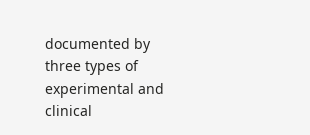documented by three types of experimental and clinical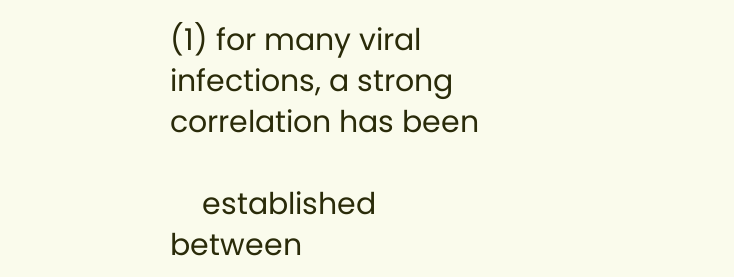(1) for many viral infections, a strong correlation has been

    established between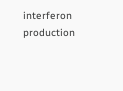interferon production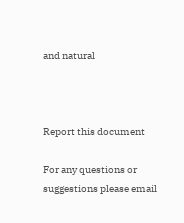and natural



Report this document

For any questions or suggestions please email